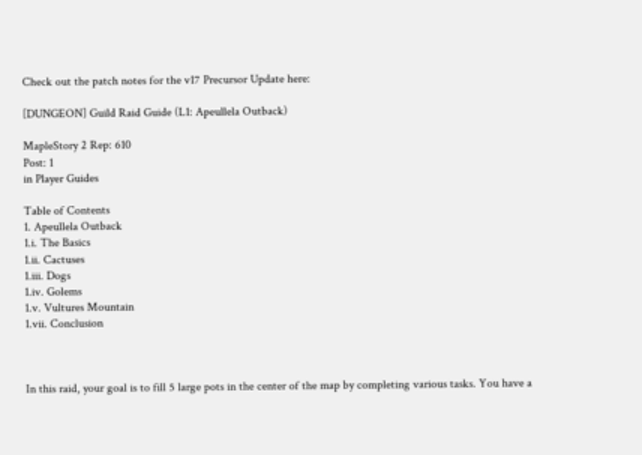Check out the patch notes for the v17 Precursor Update here:

[DUNGEON] Guild Raid Guide (L1: Apeullela Outback)

MapleStory 2 Rep: 610
Post: 1
in Player Guides

Table of Contents
1. Apeullela Outback
1.i. The Basics
1.ii. Cactuses
1.iii. Dogs
1.iv. Golems
1.v. Vultures Mountain
1.vii. Conclusion



In this raid, your goal is to fill 5 large pots in the center of the map by completing various tasks. You have a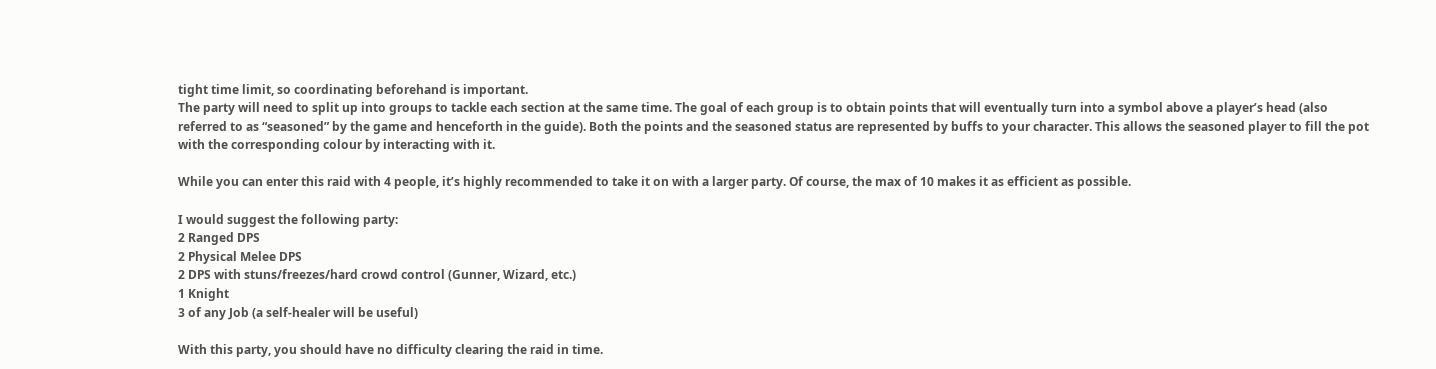tight time limit, so coordinating beforehand is important.
The party will need to split up into groups to tackle each section at the same time. The goal of each group is to obtain points that will eventually turn into a symbol above a player’s head (also referred to as “seasoned” by the game and henceforth in the guide). Both the points and the seasoned status are represented by buffs to your character. This allows the seasoned player to fill the pot with the corresponding colour by interacting with it.

While you can enter this raid with 4 people, it’s highly recommended to take it on with a larger party. Of course, the max of 10 makes it as efficient as possible.

I would suggest the following party:
2 Ranged DPS
2 Physical Melee DPS
2 DPS with stuns/freezes/hard crowd control (Gunner, Wizard, etc.)
1 Knight
3 of any Job (a self-healer will be useful)

With this party, you should have no difficulty clearing the raid in time.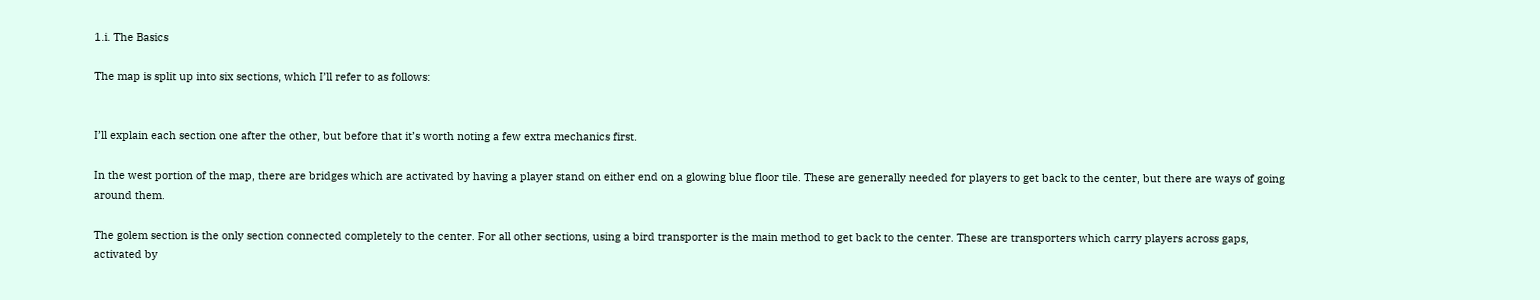1.i. The Basics

The map is split up into six sections, which I’ll refer to as follows:


I’ll explain each section one after the other, but before that it’s worth noting a few extra mechanics first.

In the west portion of the map, there are bridges which are activated by having a player stand on either end on a glowing blue floor tile. These are generally needed for players to get back to the center, but there are ways of going around them.

The golem section is the only section connected completely to the center. For all other sections, using a bird transporter is the main method to get back to the center. These are transporters which carry players across gaps, activated by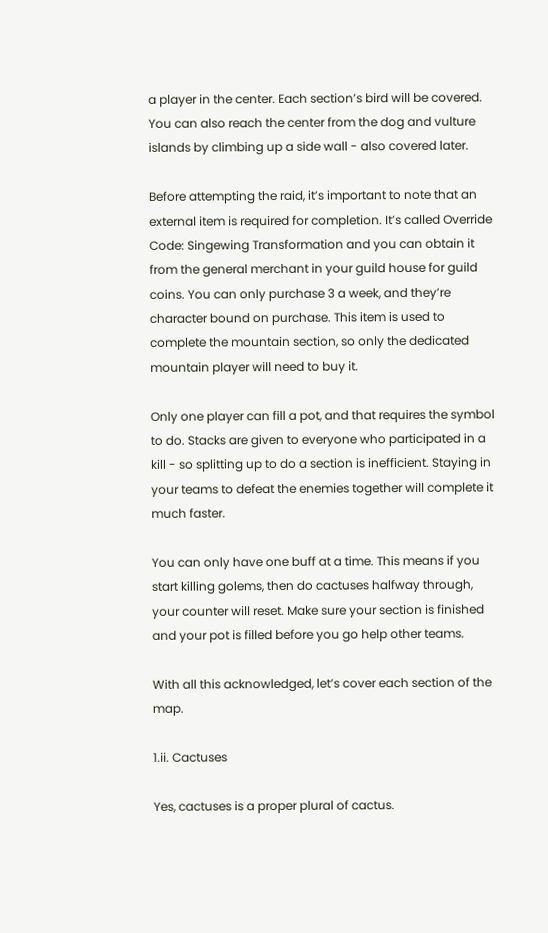a player in the center. Each section’s bird will be covered. You can also reach the center from the dog and vulture islands by climbing up a side wall - also covered later.

Before attempting the raid, it’s important to note that an external item is required for completion. It’s called Override Code: Singewing Transformation and you can obtain it from the general merchant in your guild house for guild coins. You can only purchase 3 a week, and they’re character bound on purchase. This item is used to complete the mountain section, so only the dedicated mountain player will need to buy it.

Only one player can fill a pot, and that requires the symbol to do. Stacks are given to everyone who participated in a kill - so splitting up to do a section is inefficient. Staying in your teams to defeat the enemies together will complete it much faster.

You can only have one buff at a time. This means if you start killing golems, then do cactuses halfway through, your counter will reset. Make sure your section is finished and your pot is filled before you go help other teams.

With all this acknowledged, let’s cover each section of the map.

1.ii. Cactuses

Yes, cactuses is a proper plural of cactus.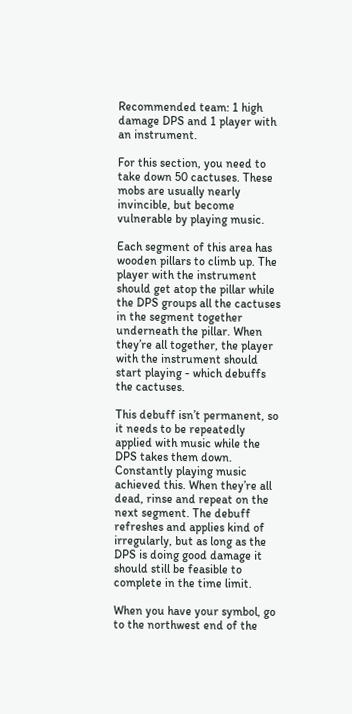Recommended team: 1 high damage DPS and 1 player with an instrument.

For this section, you need to take down 50 cactuses. These mobs are usually nearly invincible, but become vulnerable by playing music.

Each segment of this area has wooden pillars to climb up. The player with the instrument should get atop the pillar while the DPS groups all the cactuses in the segment together underneath the pillar. When they’re all together, the player with the instrument should start playing - which debuffs the cactuses.

This debuff isn’t permanent, so it needs to be repeatedly applied with music while the DPS takes them down. Constantly playing music achieved this. When they’re all dead, rinse and repeat on the next segment. The debuff refreshes and applies kind of irregularly, but as long as the DPS is doing good damage it should still be feasible to complete in the time limit.

When you have your symbol, go to the northwest end of the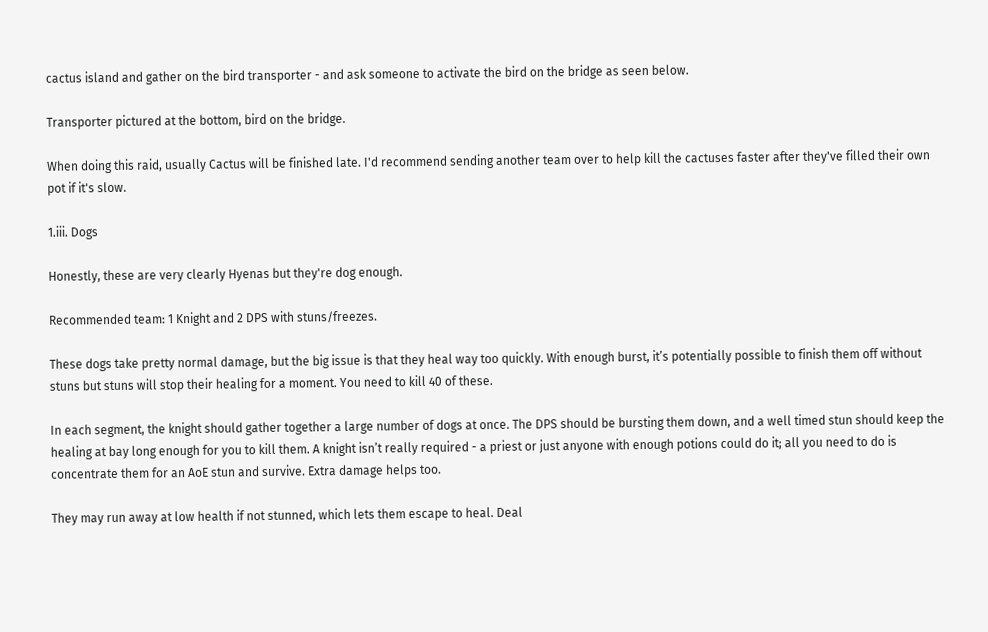cactus island and gather on the bird transporter - and ask someone to activate the bird on the bridge as seen below.

Transporter pictured at the bottom, bird on the bridge.

When doing this raid, usually Cactus will be finished late. I'd recommend sending another team over to help kill the cactuses faster after they've filled their own pot if it's slow.

1.iii. Dogs

Honestly, these are very clearly Hyenas but they're dog enough.

Recommended team: 1 Knight and 2 DPS with stuns/freezes.

These dogs take pretty normal damage, but the big issue is that they heal way too quickly. With enough burst, it’s potentially possible to finish them off without stuns but stuns will stop their healing for a moment. You need to kill 40 of these.

In each segment, the knight should gather together a large number of dogs at once. The DPS should be bursting them down, and a well timed stun should keep the healing at bay long enough for you to kill them. A knight isn’t really required - a priest or just anyone with enough potions could do it; all you need to do is concentrate them for an AoE stun and survive. Extra damage helps too.

They may run away at low health if not stunned, which lets them escape to heal. Deal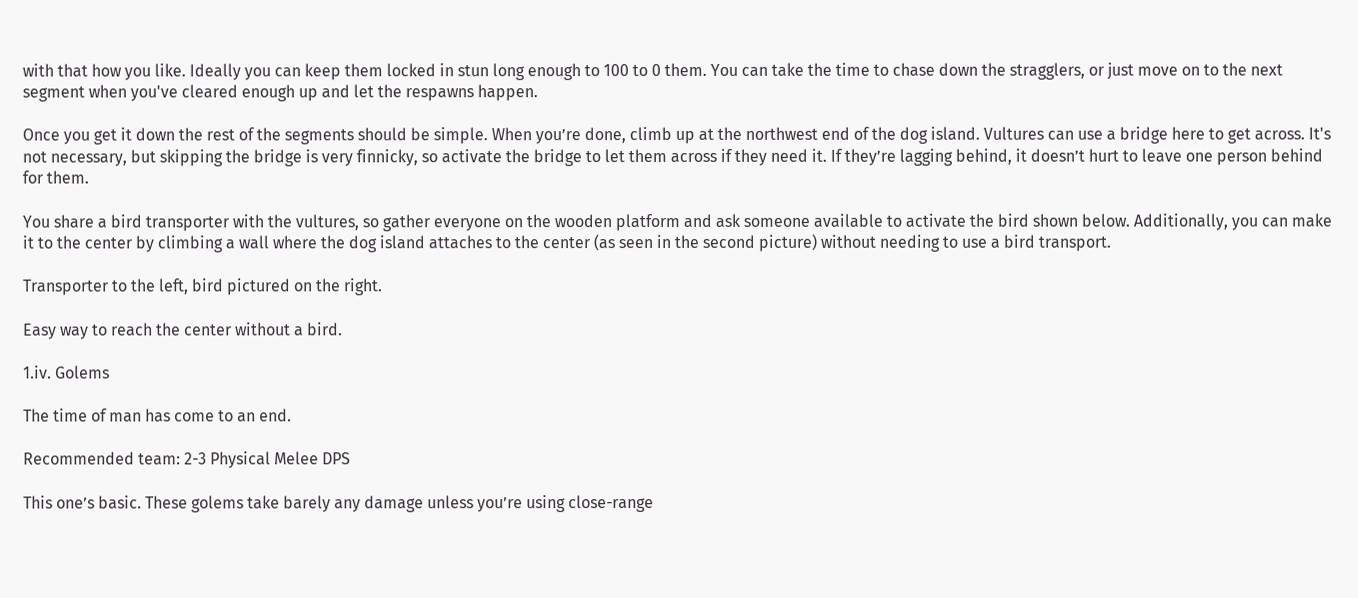with that how you like. Ideally you can keep them locked in stun long enough to 100 to 0 them. You can take the time to chase down the stragglers, or just move on to the next segment when you've cleared enough up and let the respawns happen.

Once you get it down the rest of the segments should be simple. When you’re done, climb up at the northwest end of the dog island. Vultures can use a bridge here to get across. It's not necessary, but skipping the bridge is very finnicky, so activate the bridge to let them across if they need it. If they’re lagging behind, it doesn’t hurt to leave one person behind for them.

You share a bird transporter with the vultures, so gather everyone on the wooden platform and ask someone available to activate the bird shown below. Additionally, you can make it to the center by climbing a wall where the dog island attaches to the center (as seen in the second picture) without needing to use a bird transport.

Transporter to the left, bird pictured on the right.

Easy way to reach the center without a bird.

1.iv. Golems

The time of man has come to an end.

Recommended team: 2-3 Physical Melee DPS

This one’s basic. These golems take barely any damage unless you’re using close-range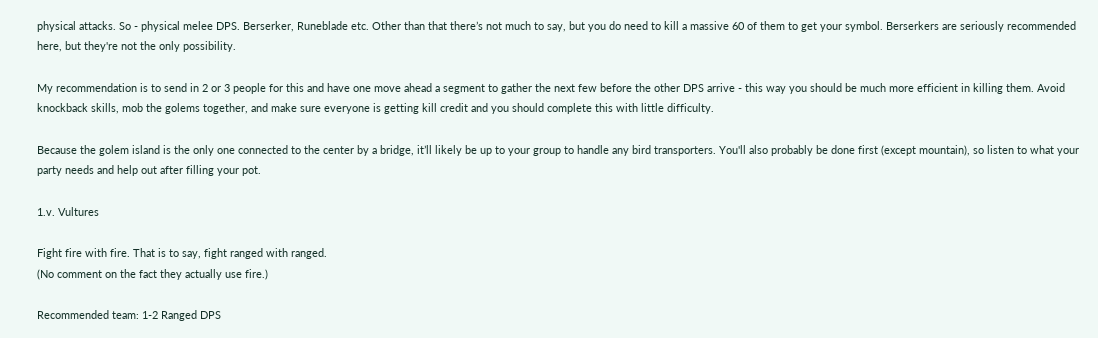physical attacks. So - physical melee DPS. Berserker, Runeblade etc. Other than that there’s not much to say, but you do need to kill a massive 60 of them to get your symbol. Berserkers are seriously recommended here, but they're not the only possibility.

My recommendation is to send in 2 or 3 people for this and have one move ahead a segment to gather the next few before the other DPS arrive - this way you should be much more efficient in killing them. Avoid knockback skills, mob the golems together, and make sure everyone is getting kill credit and you should complete this with little difficulty.

Because the golem island is the only one connected to the center by a bridge, it’ll likely be up to your group to handle any bird transporters. You'll also probably be done first (except mountain), so listen to what your party needs and help out after filling your pot.

1.v. Vultures

Fight fire with fire. That is to say, fight ranged with ranged.
(No comment on the fact they actually use fire.)

Recommended team: 1-2 Ranged DPS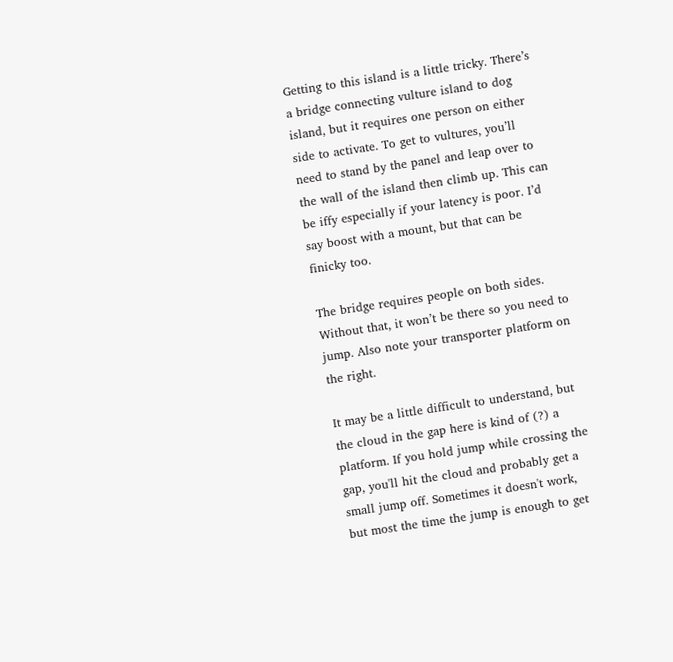Getting to this island is a little tricky. There’s a bridge connecting vulture island to dog island, but it requires one person on either side to activate. To get to vultures, you’ll need to stand by the panel and leap over to the wall of the island then climb up. This can be iffy especially if your latency is poor. I’d say boost with a mount, but that can be finicky too.

The bridge requires people on both sides. Without that, it won’t be there so you need to jump. Also note your transporter platform on the right.

It may be a little difficult to understand, but the cloud in the gap here is kind of (?) a platform. If you hold jump while crossing the gap, you'll hit the cloud and probably get a small jump off. Sometimes it doesn't work, but most the time the jump is enough to get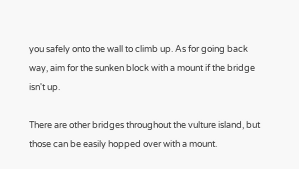you safely onto the wall to climb up. As for going back way, aim for the sunken block with a mount if the bridge isn't up.

There are other bridges throughout the vulture island, but those can be easily hopped over with a mount.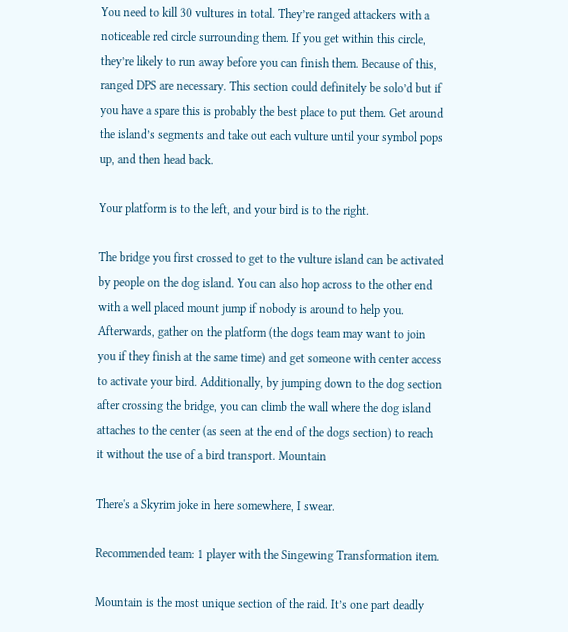You need to kill 30 vultures in total. They’re ranged attackers with a noticeable red circle surrounding them. If you get within this circle, they’re likely to run away before you can finish them. Because of this, ranged DPS are necessary. This section could definitely be solo’d but if you have a spare this is probably the best place to put them. Get around the island’s segments and take out each vulture until your symbol pops up, and then head back.

Your platform is to the left, and your bird is to the right.

The bridge you first crossed to get to the vulture island can be activated by people on the dog island. You can also hop across to the other end with a well placed mount jump if nobody is around to help you. Afterwards, gather on the platform (the dogs team may want to join you if they finish at the same time) and get someone with center access to activate your bird. Additionally, by jumping down to the dog section after crossing the bridge, you can climb the wall where the dog island attaches to the center (as seen at the end of the dogs section) to reach it without the use of a bird transport. Mountain

There's a Skyrim joke in here somewhere, I swear.

Recommended team: 1 player with the Singewing Transformation item.

Mountain is the most unique section of the raid. It’s one part deadly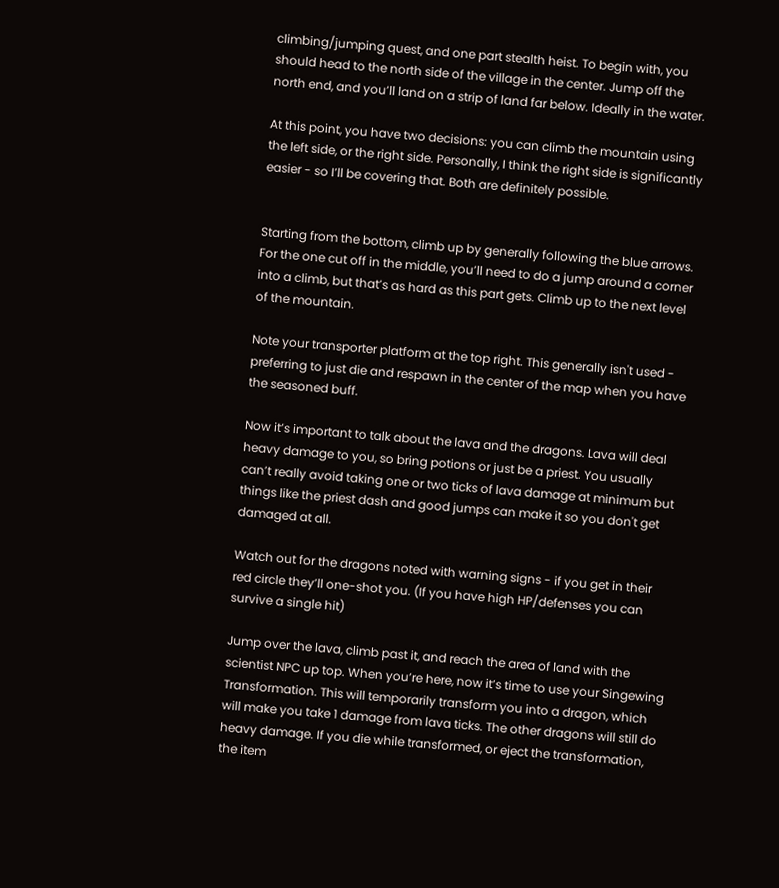climbing/jumping quest, and one part stealth heist. To begin with, you should head to the north side of the village in the center. Jump off the north end, and you’ll land on a strip of land far below. Ideally in the water.

At this point, you have two decisions: you can climb the mountain using the left side, or the right side. Personally, I think the right side is significantly easier - so I’ll be covering that. Both are definitely possible.


Starting from the bottom, climb up by generally following the blue arrows. For the one cut off in the middle, you’ll need to do a jump around a corner into a climb, but that’s as hard as this part gets. Climb up to the next level of the mountain.

Note your transporter platform at the top right. This generally isn't used - preferring to just die and respawn in the center of the map when you have the seasoned buff.

Now it’s important to talk about the lava and the dragons. Lava will deal heavy damage to you, so bring potions or just be a priest. You usually can’t really avoid taking one or two ticks of lava damage at minimum but things like the priest dash and good jumps can make it so you don't get damaged at all.

Watch out for the dragons noted with warning signs - if you get in their red circle they’ll one-shot you. (If you have high HP/defenses you can survive a single hit)

Jump over the lava, climb past it, and reach the area of land with the scientist NPC up top. When you’re here, now it’s time to use your Singewing Transformation. This will temporarily transform you into a dragon, which will make you take 1 damage from lava ticks. The other dragons will still do heavy damage. If you die while transformed, or eject the transformation, the item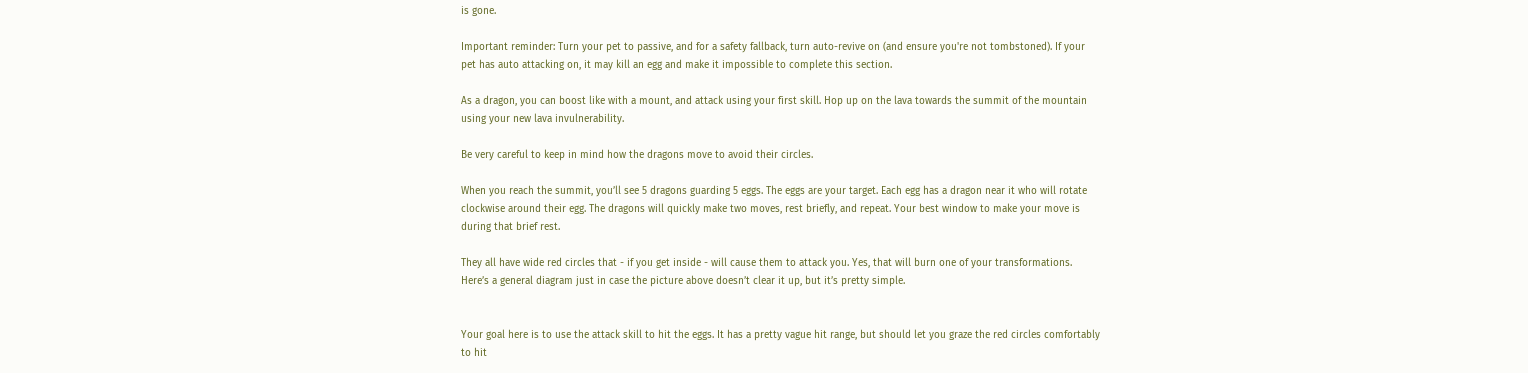is gone.

Important reminder: Turn your pet to passive, and for a safety fallback, turn auto-revive on (and ensure you're not tombstoned). If your pet has auto attacking on, it may kill an egg and make it impossible to complete this section.

As a dragon, you can boost like with a mount, and attack using your first skill. Hop up on the lava towards the summit of the mountain using your new lava invulnerability.

Be very careful to keep in mind how the dragons move to avoid their circles.

When you reach the summit, you’ll see 5 dragons guarding 5 eggs. The eggs are your target. Each egg has a dragon near it who will rotate clockwise around their egg. The dragons will quickly make two moves, rest briefly, and repeat. Your best window to make your move is during that brief rest.

They all have wide red circles that - if you get inside - will cause them to attack you. Yes, that will burn one of your transformations. Here’s a general diagram just in case the picture above doesn’t clear it up, but it’s pretty simple.


Your goal here is to use the attack skill to hit the eggs. It has a pretty vague hit range, but should let you graze the red circles comfortably to hit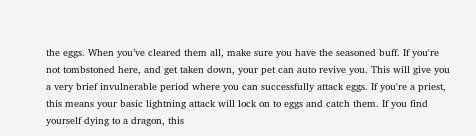the eggs. When you’ve cleared them all, make sure you have the seasoned buff. If you're not tombstoned here, and get taken down, your pet can auto revive you. This will give you a very brief invulnerable period where you can successfully attack eggs. If you're a priest, this means your basic lightning attack will lock on to eggs and catch them. If you find yourself dying to a dragon, this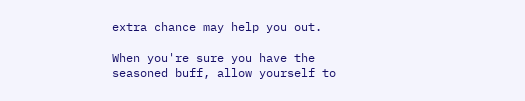extra chance may help you out.

When you're sure you have the seasoned buff, allow yourself to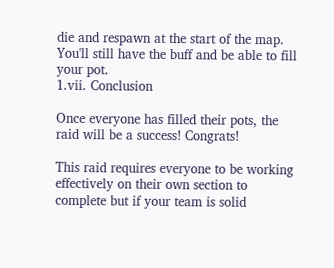die and respawn at the start of the map. You'll still have the buff and be able to fill your pot.
1.vii. Conclusion

Once everyone has filled their pots, the raid will be a success! Congrats!

This raid requires everyone to be working effectively on their own section to complete but if your team is solid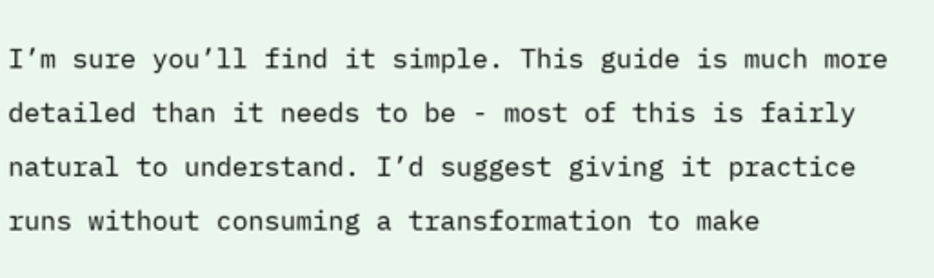I’m sure you’ll find it simple. This guide is much more detailed than it needs to be - most of this is fairly natural to understand. I’d suggest giving it practice runs without consuming a transformation to make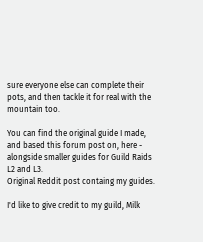sure everyone else can complete their pots, and then tackle it for real with the mountain too.

You can find the original guide I made, and based this forum post on, here - alongside smaller guides for Guild Raids L2 and L3.
Original Reddit post containg my guides.

I'd like to give credit to my guild, Milk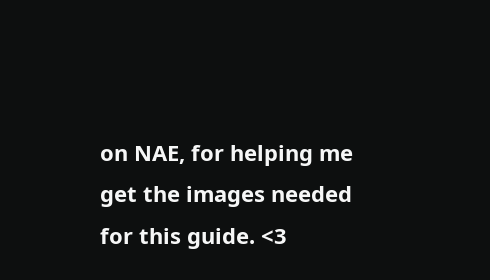on NAE, for helping me get the images needed for this guide. <3